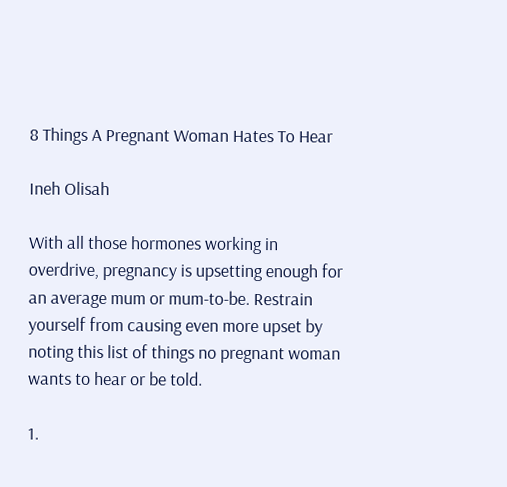8 Things A Pregnant Woman Hates To Hear

Ineh Olisah

With all those hormones working in overdrive, pregnancy is upsetting enough for an average mum or mum-to-be. Restrain yourself from causing even more upset by noting this list of things no pregnant woman wants to hear or be told.

1.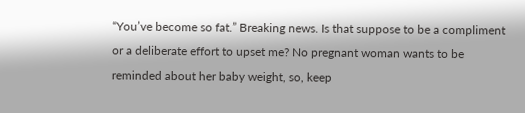“You’ve become so fat.” Breaking news. Is that suppose to be a compliment or a deliberate effort to upset me? No pregnant woman wants to be reminded about her baby weight, so, keep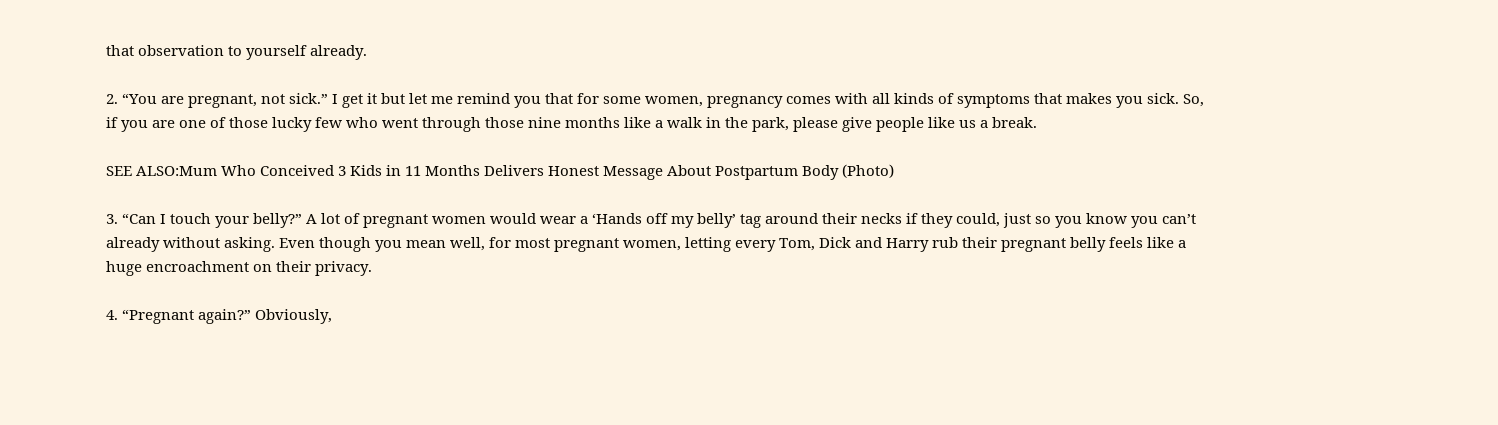that observation to yourself already.

2. “You are pregnant, not sick.” I get it but let me remind you that for some women, pregnancy comes with all kinds of symptoms that makes you sick. So, if you are one of those lucky few who went through those nine months like a walk in the park, please give people like us a break.

SEE ALSO:Mum Who Conceived 3 Kids in 11 Months Delivers Honest Message About Postpartum Body (Photo)

3. “Can I touch your belly?” A lot of pregnant women would wear a ‘Hands off my belly’ tag around their necks if they could, just so you know you can’t already without asking. Even though you mean well, for most pregnant women, letting every Tom, Dick and Harry rub their pregnant belly feels like a huge encroachment on their privacy.

4. “Pregnant again?” Obviously,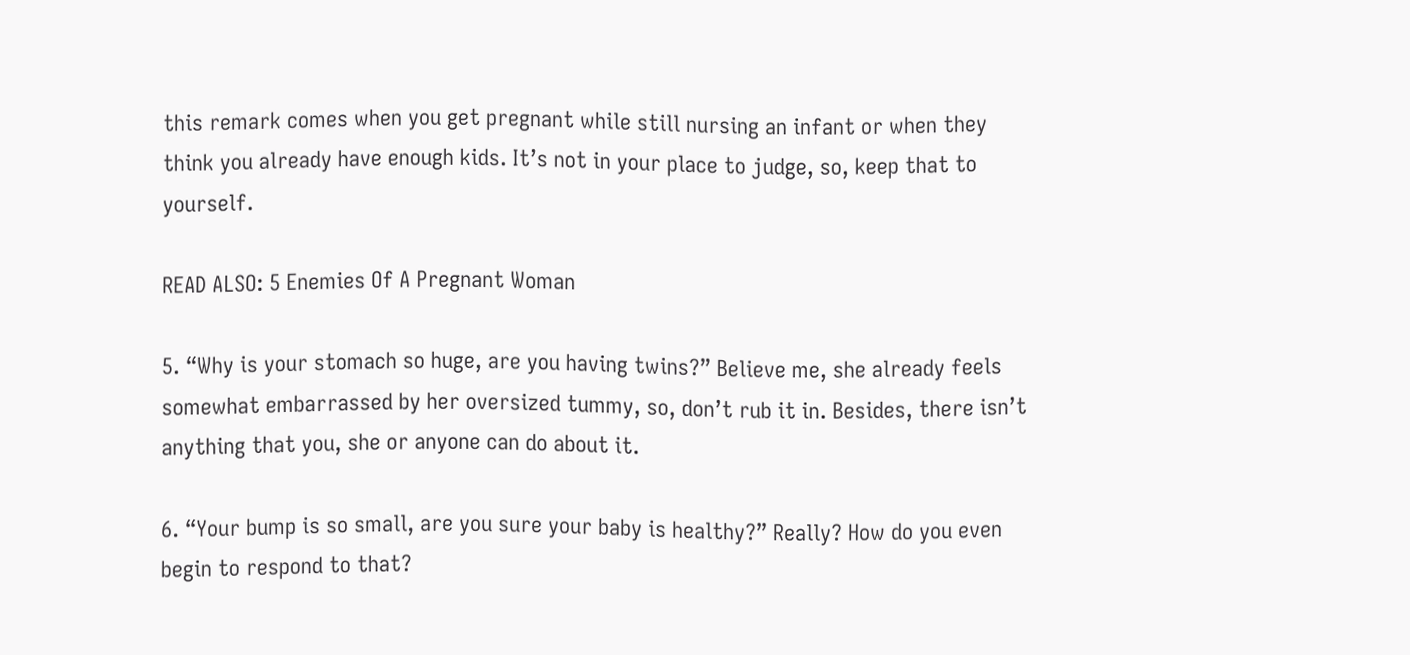this remark comes when you get pregnant while still nursing an infant or when they think you already have enough kids. It’s not in your place to judge, so, keep that to yourself.

READ ALSO: 5 Enemies Of A Pregnant Woman

5. “Why is your stomach so huge, are you having twins?” Believe me, she already feels somewhat embarrassed by her oversized tummy, so, don’t rub it in. Besides, there isn’t anything that you, she or anyone can do about it.

6. “Your bump is so small, are you sure your baby is healthy?” Really? How do you even begin to respond to that?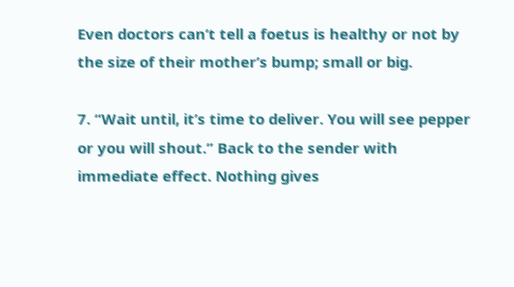Even doctors can’t tell a foetus is healthy or not by the size of their mother’s bump; small or big.

7. “Wait until, it’s time to deliver. You will see pepper or you will shout.” Back to the sender with immediate effect. Nothing gives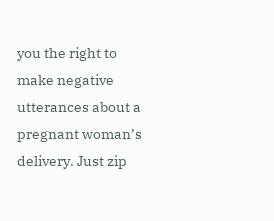you the right to make negative utterances about a pregnant woman’s delivery. Just zip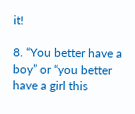it!

8. “You better have a boy” or “you better have a girl this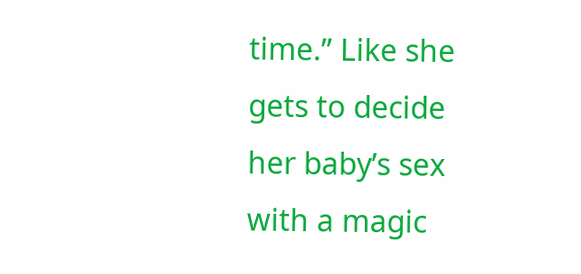time.” Like she gets to decide her baby’s sex with a magic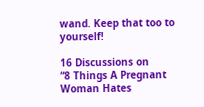wand. Keep that too to yourself!

16 Discussions on
“8 Things A Pregnant Woman Hates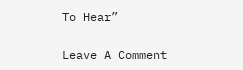To Hear”

Leave A Comment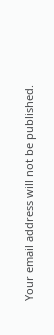Your email address will not be published.